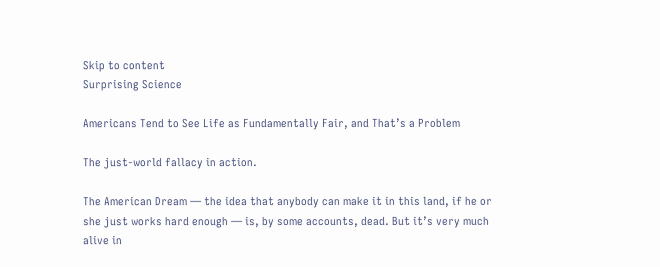Skip to content
Surprising Science

Americans Tend to See Life as Fundamentally Fair, and That’s a Problem

The just-world fallacy in action.

The American Dream — the idea that anybody can make it in this land, if he or she just works hard enough — is, by some accounts, dead. But it’s very much alive in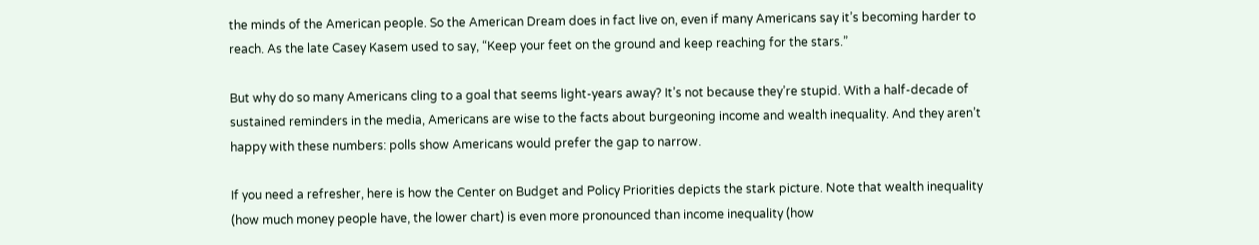the minds of the American people. So the American Dream does in fact live on, even if many Americans say it’s becoming harder to reach. As the late Casey Kasem used to say, “Keep your feet on the ground and keep reaching for the stars.”

But why do so many Americans cling to a goal that seems light-years away? It’s not because they’re stupid. With a half-decade of sustained reminders in the media, Americans are wise to the facts about burgeoning income and wealth inequality. And they aren’t happy with these numbers: polls show Americans would prefer the gap to narrow.

If you need a refresher, here is how the Center on Budget and Policy Priorities depicts the stark picture. Note that wealth inequality (how much money people have, the lower chart) is even more pronounced than income inequality (how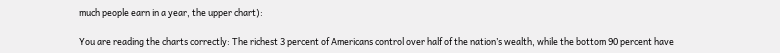much people earn in a year, the upper chart):

You are reading the charts correctly: The richest 3 percent of Americans control over half of the nation’s wealth, while the bottom 90 percent have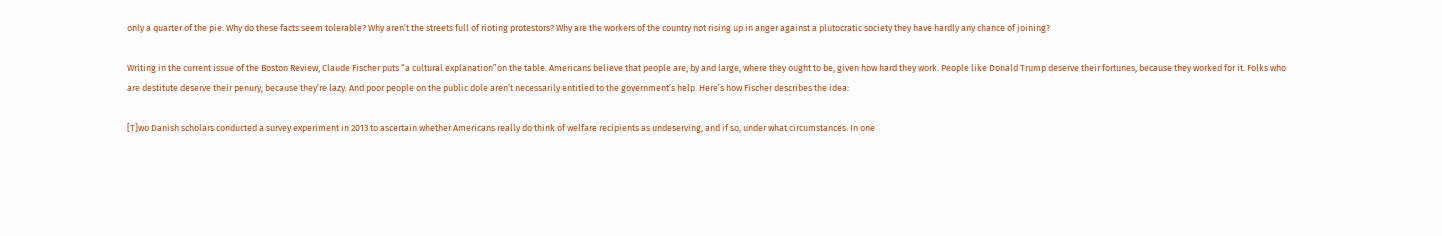only a quarter of the pie. Why do these facts seem tolerable? Why aren’t the streets full of rioting protestors? Why are the workers of the country not rising up in anger against a plutocratic society they have hardly any chance of joining?

Writing in the current issue of the Boston Review, Claude Fischer puts “a cultural explanation”on the table. Americans believe that people are, by and large, where they ought to be, given how hard they work. People like Donald Trump deserve their fortunes, because they worked for it. Folks who are destitute deserve their penury, because they’re lazy. And poor people on the public dole aren’t necessarily entitled to the government’s help. Here’s how Fischer describes the idea:

[T]wo Danish scholars conducted a survey experiment in 2013 to ascertain whether Americans really do think of welfare recipients as undeserving, and if so, under what circumstances. In one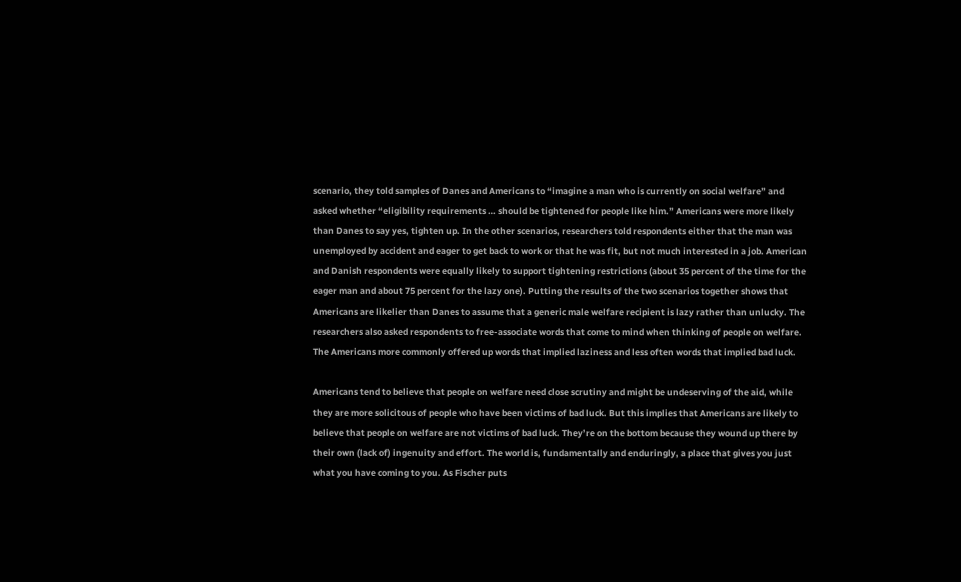scenario, they told samples of Danes and Americans to “imagine a man who is currently on social welfare” and asked whether “eligibility requirements … should be tightened for people like him.” Americans were more likely than Danes to say yes, tighten up. In the other scenarios, researchers told respondents either that the man was unemployed by accident and eager to get back to work or that he was fit, but not much interested in a job. American and Danish respondents were equally likely to support tightening restrictions (about 35 percent of the time for the eager man and about 75 percent for the lazy one). Putting the results of the two scenarios together shows that Americans are likelier than Danes to assume that a generic male welfare recipient is lazy rather than unlucky. The researchers also asked respondents to free-associate words that come to mind when thinking of people on welfare. The Americans more commonly offered up words that implied laziness and less often words that implied bad luck.

Americans tend to believe that people on welfare need close scrutiny and might be undeserving of the aid, while they are more solicitous of people who have been victims of bad luck. But this implies that Americans are likely to believe that people on welfare are not victims of bad luck. They’re on the bottom because they wound up there by their own (lack of) ingenuity and effort. The world is, fundamentally and enduringly, a place that gives you just what you have coming to you. As Fischer puts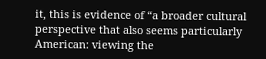it, this is evidence of “a broader cultural perspective that also seems particularly American: viewing the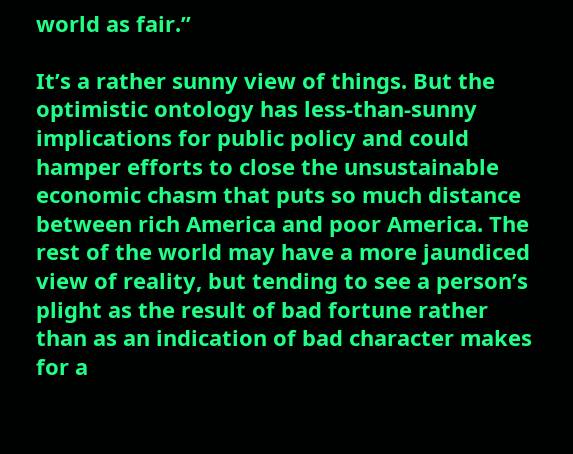world as fair.”

It’s a rather sunny view of things. But the optimistic ontology has less-than-sunny implications for public policy and could hamper efforts to close the unsustainable economic chasm that puts so much distance between rich America and poor America. The rest of the world may have a more jaundiced view of reality, but tending to see a person’s plight as the result of bad fortune rather than as an indication of bad character makes for a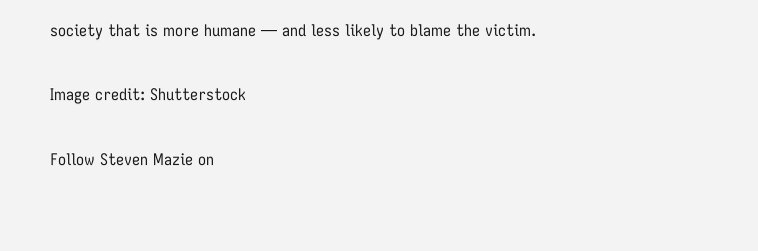society that is more humane — and less likely to blame the victim.

Image credit: Shutterstock

Follow Steven Mazie on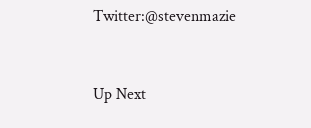Twitter:@stevenmazie


Up Next